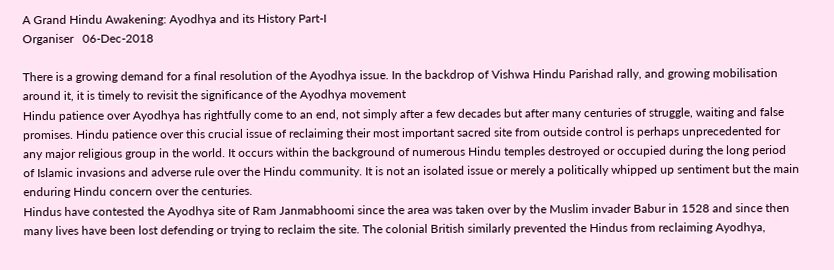A Grand Hindu Awakening: Ayodhya and its History Part-I
Organiser   06-Dec-2018

There is a growing demand for a final resolution of the Ayodhya issue. In the backdrop of Vishwa Hindu Parishad rally, and growing mobilisation around it, it is timely to revisit the significance of the Ayodhya movement
Hindu patience over Ayodhya has rightfully come to an end, not simply after a few decades but after many centuries of struggle, waiting and false promises. Hindu patience over this crucial issue of reclaiming their most important sacred site from outside control is perhaps unprecedented for any major religious group in the world. It occurs within the background of numerous Hindu temples destroyed or occupied during the long period of Islamic invasions and adverse rule over the Hindu community. It is not an isolated issue or merely a politically whipped up sentiment but the main enduring Hindu concern over the centuries.
Hindus have contested the Ayodhya site of Ram Janmabhoomi since the area was taken over by the Muslim invader Babur in 1528 and since then many lives have been lost defending or trying to reclaim the site. The colonial British similarly prevented the Hindus from reclaiming Ayodhya,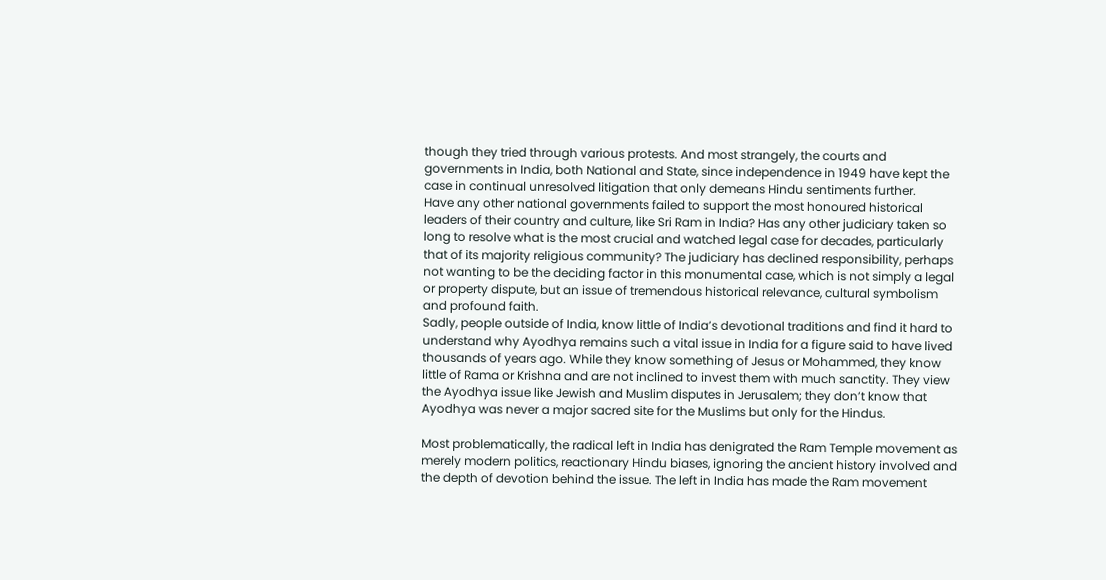though they tried through various protests. And most strangely, the courts and governments in India, both National and State, since independence in 1949 have kept the case in continual unresolved litigation that only demeans Hindu sentiments further.
Have any other national governments failed to support the most honoured historical leaders of their country and culture, like Sri Ram in India? Has any other judiciary taken so long to resolve what is the most crucial and watched legal case for decades, particularly that of its majority religious community? The judiciary has declined responsibility, perhaps not wanting to be the deciding factor in this monumental case, which is not simply a legal or property dispute, but an issue of tremendous historical relevance, cultural symbolism and profound faith.
Sadly, people outside of India, know little of India’s devotional traditions and find it hard to understand why Ayodhya remains such a vital issue in India for a figure said to have lived thousands of years ago. While they know something of Jesus or Mohammed, they know little of Rama or Krishna and are not inclined to invest them with much sanctity. They view the Ayodhya issue like Jewish and Muslim disputes in Jerusalem; they don’t know that Ayodhya was never a major sacred site for the Muslims but only for the Hindus.

Most problematically, the radical left in India has denigrated the Ram Temple movement as merely modern politics, reactionary Hindu biases, ignoring the ancient history involved and the depth of devotion behind the issue. The left in India has made the Ram movement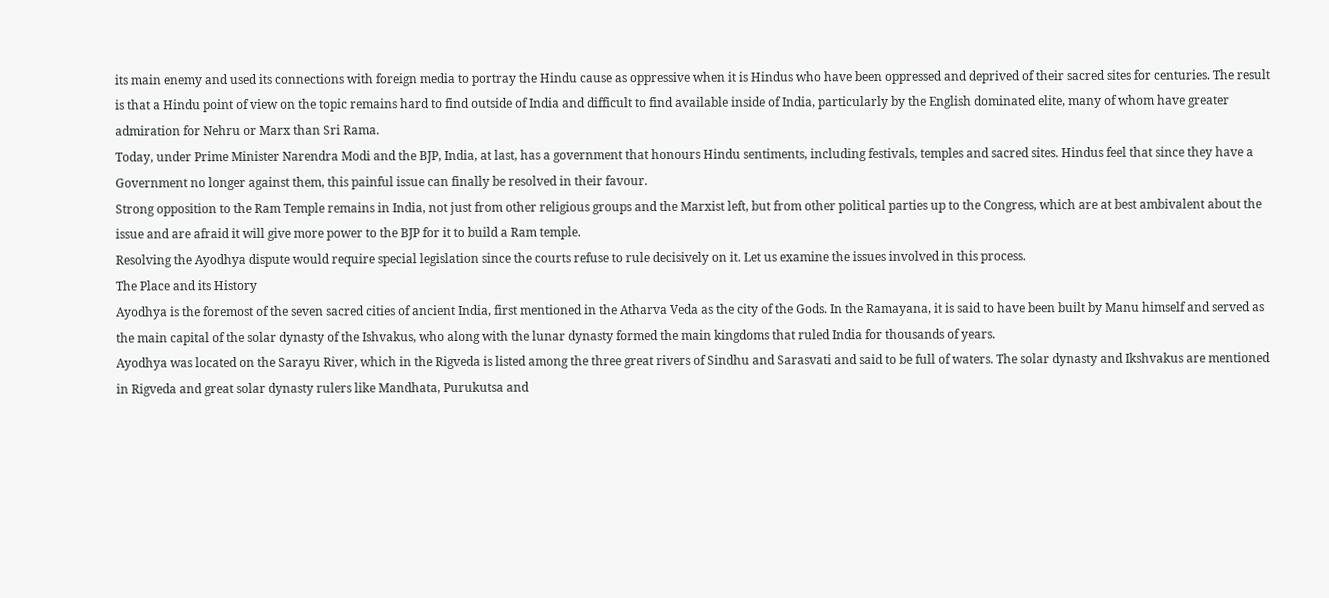its main enemy and used its connections with foreign media to portray the Hindu cause as oppressive when it is Hindus who have been oppressed and deprived of their sacred sites for centuries. The result is that a Hindu point of view on the topic remains hard to find outside of India and difficult to find available inside of India, particularly by the English dominated elite, many of whom have greater admiration for Nehru or Marx than Sri Rama.
Today, under Prime Minister Narendra Modi and the BJP, India, at last, has a government that honours Hindu sentiments, including festivals, temples and sacred sites. Hindus feel that since they have a Government no longer against them, this painful issue can finally be resolved in their favour.
Strong opposition to the Ram Temple remains in India, not just from other religious groups and the Marxist left, but from other political parties up to the Congress, which are at best ambivalent about the issue and are afraid it will give more power to the BJP for it to build a Ram temple.
Resolving the Ayodhya dispute would require special legislation since the courts refuse to rule decisively on it. Let us examine the issues involved in this process.
The Place and its History
Ayodhya is the foremost of the seven sacred cities of ancient India, first mentioned in the Atharva Veda as the city of the Gods. In the Ramayana, it is said to have been built by Manu himself and served as the main capital of the solar dynasty of the Ishvakus, who along with the lunar dynasty formed the main kingdoms that ruled India for thousands of years.
Ayodhya was located on the Sarayu River, which in the Rigveda is listed among the three great rivers of Sindhu and Sarasvati and said to be full of waters. The solar dynasty and Ikshvakus are mentioned in Rigveda and great solar dynasty rulers like Mandhata, Purukutsa and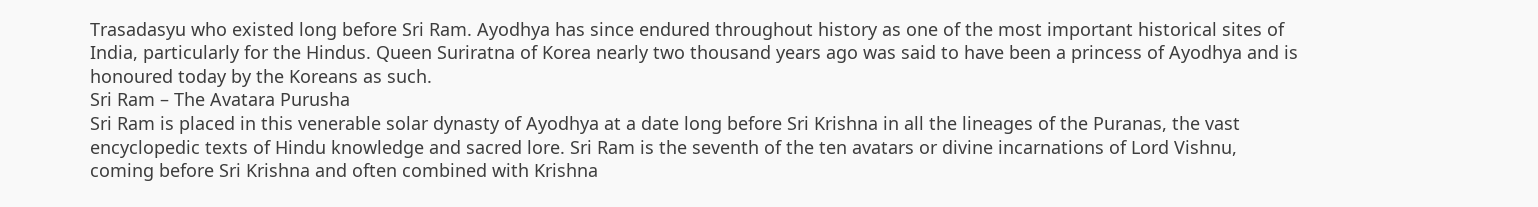Trasadasyu who existed long before Sri Ram. Ayodhya has since endured throughout history as one of the most important historical sites of India, particularly for the Hindus. Queen Suriratna of Korea nearly two thousand years ago was said to have been a princess of Ayodhya and is honoured today by the Koreans as such.
Sri Ram – The Avatara Purusha
Sri Ram is placed in this venerable solar dynasty of Ayodhya at a date long before Sri Krishna in all the lineages of the Puranas, the vast encyclopedic texts of Hindu knowledge and sacred lore. Sri Ram is the seventh of the ten avatars or divine incarnations of Lord Vishnu, coming before Sri Krishna and often combined with Krishna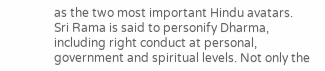as the two most important Hindu avatars. Sri Rama is said to personify Dharma, including right conduct at personal, government and spiritual levels. Not only the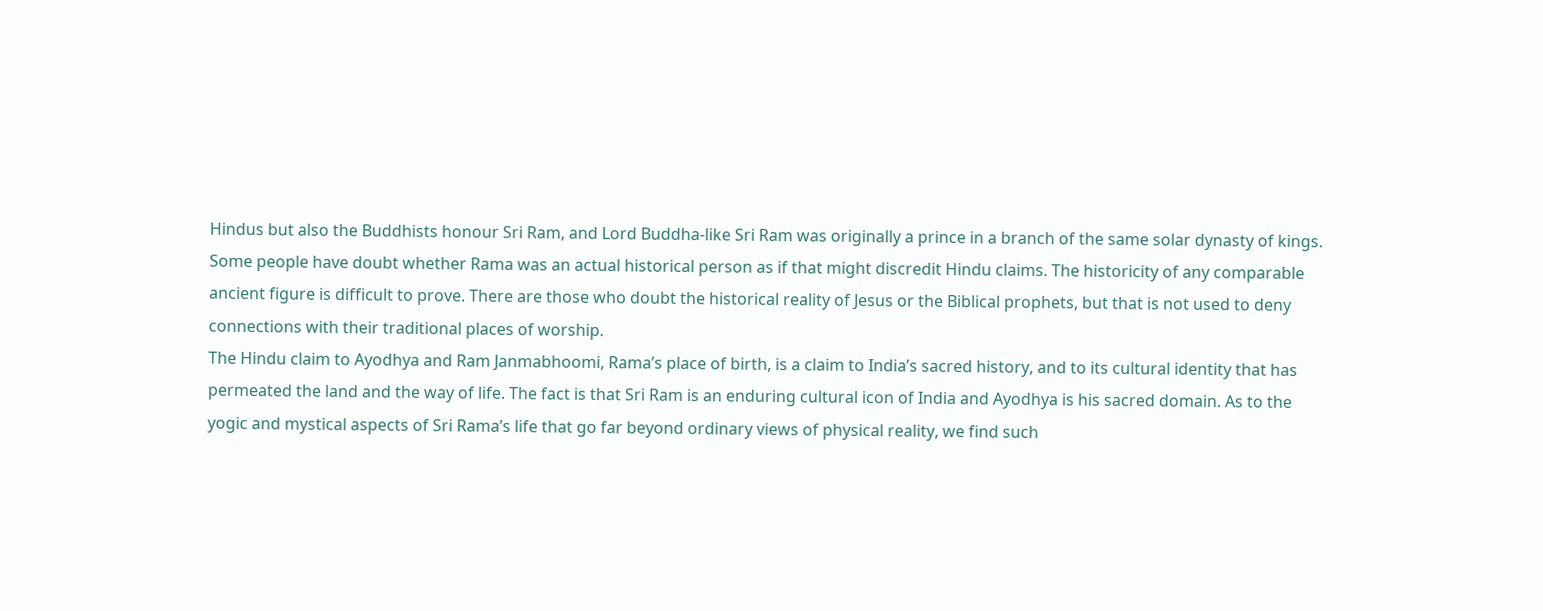Hindus but also the Buddhists honour Sri Ram, and Lord Buddha-like Sri Ram was originally a prince in a branch of the same solar dynasty of kings.
Some people have doubt whether Rama was an actual historical person as if that might discredit Hindu claims. The historicity of any comparable ancient figure is difficult to prove. There are those who doubt the historical reality of Jesus or the Biblical prophets, but that is not used to deny connections with their traditional places of worship.
The Hindu claim to Ayodhya and Ram Janmabhoomi, Rama’s place of birth, is a claim to India’s sacred history, and to its cultural identity that has permeated the land and the way of life. The fact is that Sri Ram is an enduring cultural icon of India and Ayodhya is his sacred domain. As to the yogic and mystical aspects of Sri Rama’s life that go far beyond ordinary views of physical reality, we find such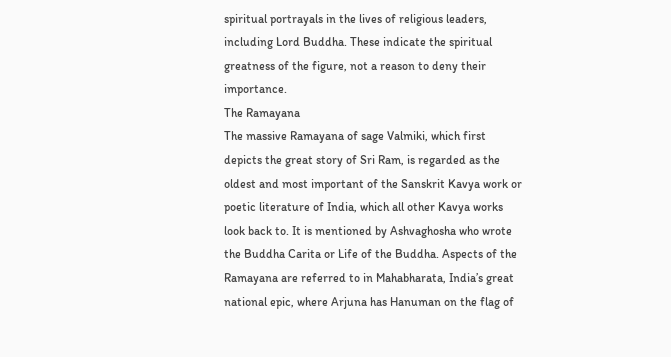spiritual portrayals in the lives of religious leaders, including Lord Buddha. These indicate the spiritual greatness of the figure, not a reason to deny their importance.
The Ramayana
The massive Ramayana of sage Valmiki, which first depicts the great story of Sri Ram, is regarded as the oldest and most important of the Sanskrit Kavya work or poetic literature of India, which all other Kavya works look back to. It is mentioned by Ashvaghosha who wrote the Buddha Carita or Life of the Buddha. Aspects of the Ramayana are referred to in Mahabharata, India’s great national epic, where Arjuna has Hanuman on the flag of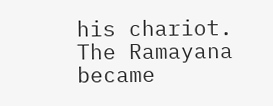his chariot.
The Ramayana became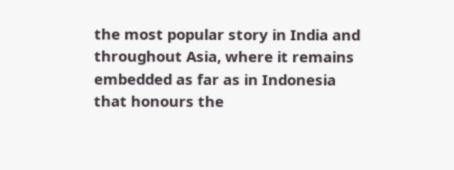the most popular story in India and throughout Asia, where it remains embedded as far as in Indonesia that honours the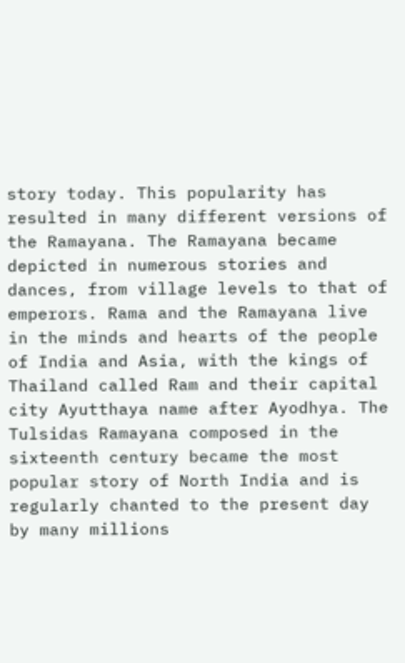story today. This popularity has resulted in many different versions of the Ramayana. The Ramayana became depicted in numerous stories and dances, from village levels to that of emperors. Rama and the Ramayana live in the minds and hearts of the people of India and Asia, with the kings of Thailand called Ram and their capital city Ayutthaya name after Ayodhya. The Tulsidas Ramayana composed in the sixteenth century became the most popular story of North India and is regularly chanted to the present day by many millions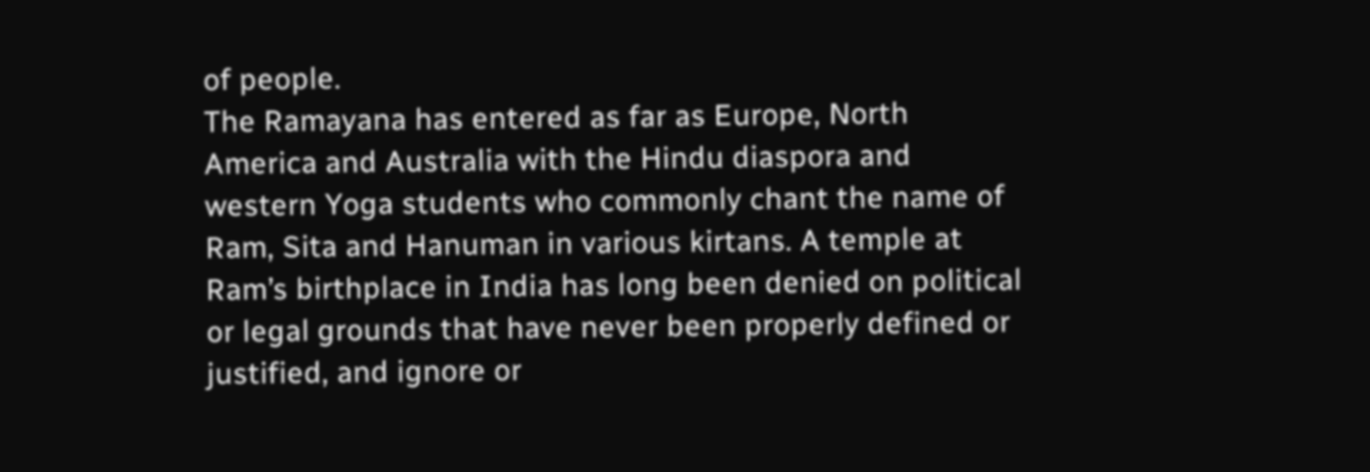of people.
The Ramayana has entered as far as Europe, North America and Australia with the Hindu diaspora and western Yoga students who commonly chant the name of Ram, Sita and Hanuman in various kirtans. A temple at Ram’s birthplace in India has long been denied on political or legal grounds that have never been properly defined or justified, and ignore or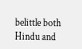belittle both Hindu and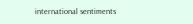international sentiments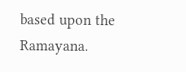based upon the Ramayana.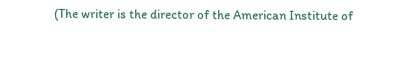(The writer is the director of the American Institute of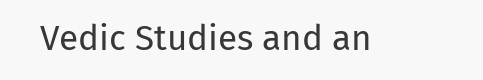Vedic Studies and an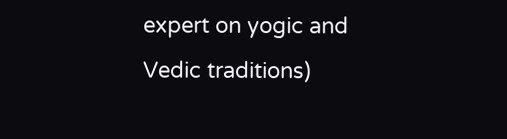expert on yogic and Vedic traditions)